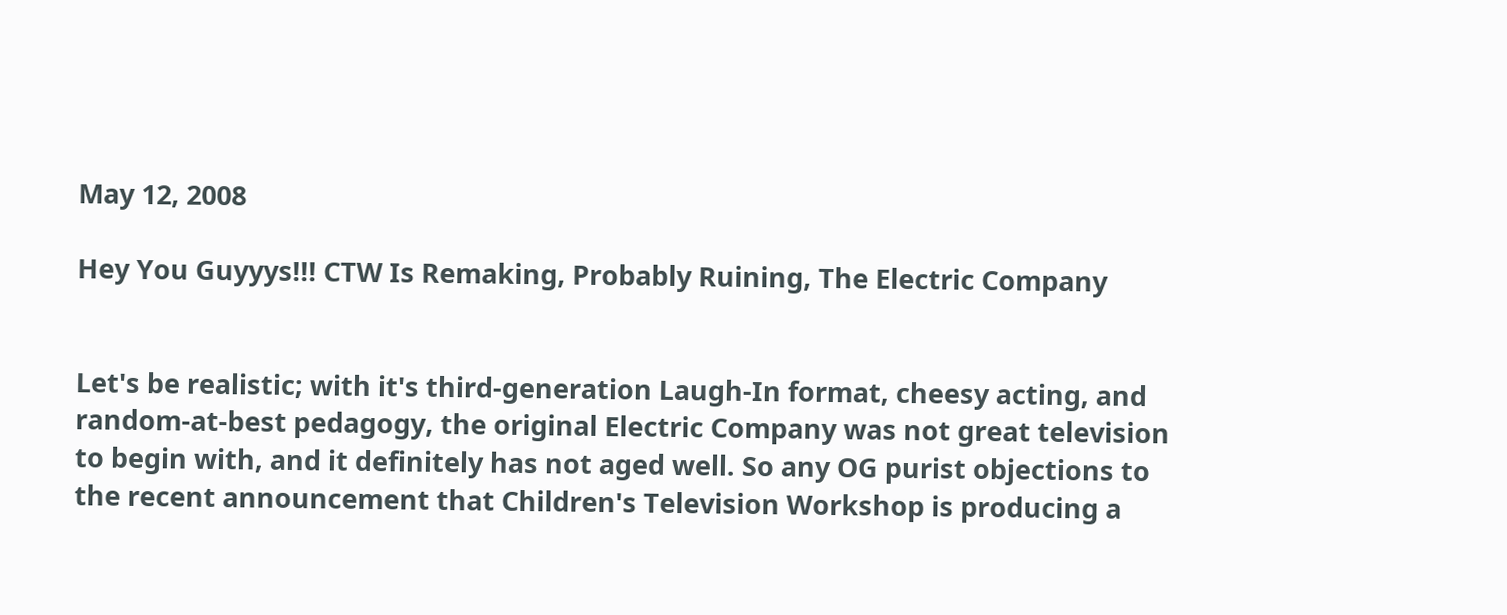May 12, 2008

Hey You Guyyys!!! CTW Is Remaking, Probably Ruining, The Electric Company


Let's be realistic; with it's third-generation Laugh-In format, cheesy acting, and random-at-best pedagogy, the original Electric Company was not great television to begin with, and it definitely has not aged well. So any OG purist objections to the recent announcement that Children's Television Workshop is producing a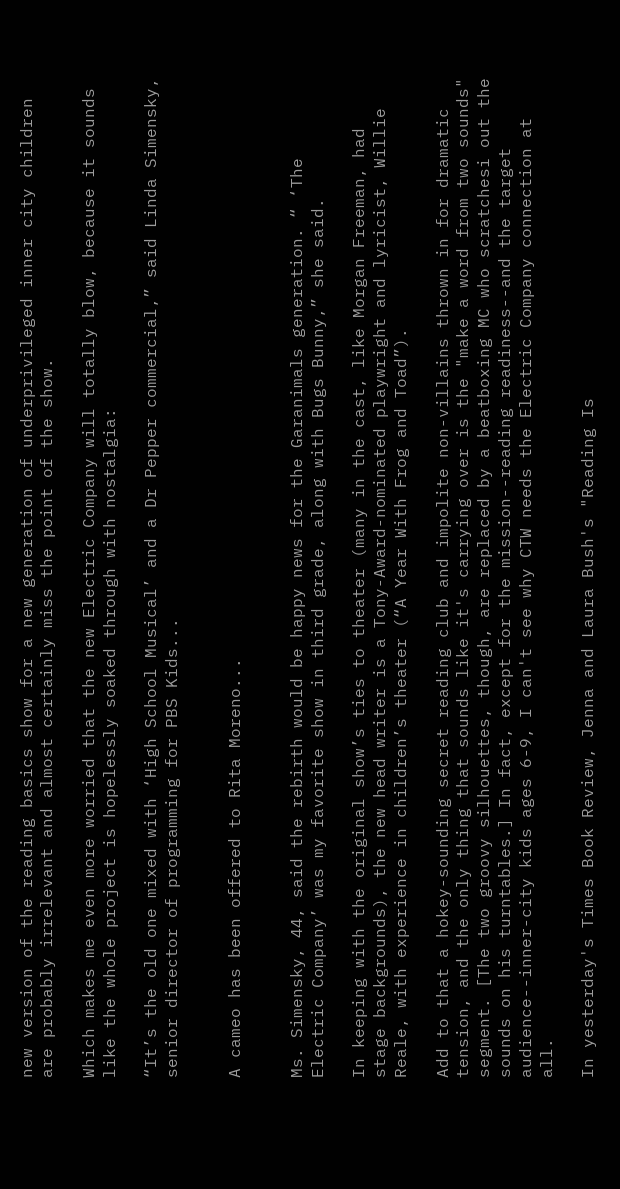new version of the reading basics show for a new generation of underprivileged inner city children are probably irrelevant and almost certainly miss the point of the show.

Which makes me even more worried that the new Electric Company will totally blow, because it sounds like the whole project is hopelessly soaked through with nostalgia:

“It’s the old one mixed with ‘High School Musical’ and a Dr Pepper commercial,” said Linda Simensky, senior director of programming for PBS Kids...


A cameo has been offered to Rita Moreno...


Ms. Simensky, 44, said the rebirth would be happy news for the Garanimals generation. “ ‘The Electric Company’ was my favorite show in third grade, along with Bugs Bunny,” she said.

In keeping with the original show’s ties to theater (many in the cast, like Morgan Freeman, had stage backgrounds), the new head writer is a Tony-Award-nominated playwright and lyricist, Willie Reale, with experience in children’s theater (“A Year With Frog and Toad”).

Add to that a hokey-sounding secret reading club and impolite non-villains thrown in for dramatic tension, and the only thing that sounds like it's carrying over is the "make a word from two sounds" segment. [The two groovy silhouettes, though, are replaced by a beatboxing MC who scratchesi out the sounds on his turntables.] In fact, except for the mission--reading readiness--and the target audience--inner-city kids ages 6-9, I can't see why CTW needs the Electric Company connection at all.

In yesterday's Times Book Review, Jenna and Laura Bush's "Reading Is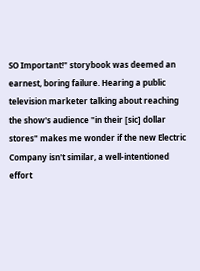SO Important!" storybook was deemed an earnest, boring failure. Hearing a public television marketer talking about reaching the show's audience "in their [sic] dollar stores" makes me wonder if the new Electric Company isn't similar, a well-intentioned effort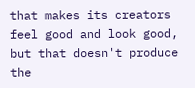that makes its creators feel good and look good, but that doesn't produce the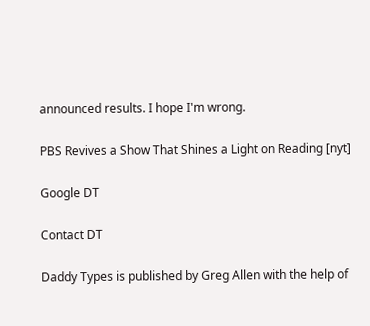announced results. I hope I'm wrong.

PBS Revives a Show That Shines a Light on Reading [nyt]

Google DT

Contact DT

Daddy Types is published by Greg Allen with the help of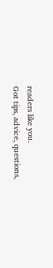readers like you.
Got tips, advice, questions,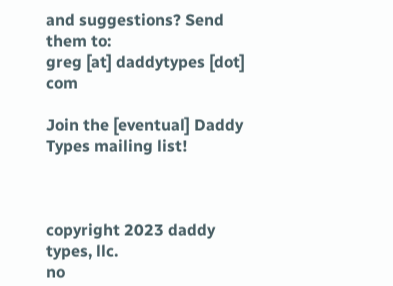and suggestions? Send them to:
greg [at] daddytypes [dot] com

Join the [eventual] Daddy Types mailing list!



copyright 2023 daddy types, llc.
no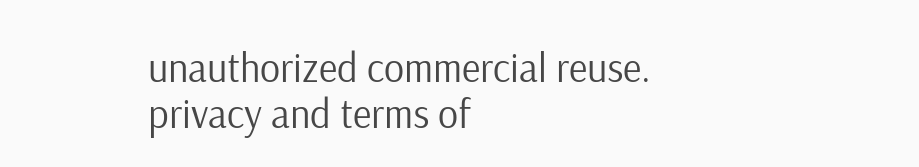unauthorized commercial reuse.
privacy and terms of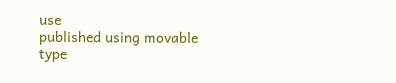use
published using movable type